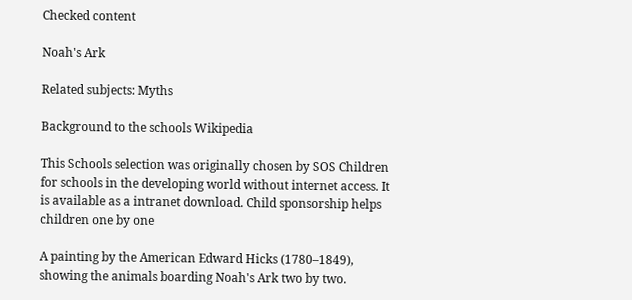Checked content

Noah's Ark

Related subjects: Myths

Background to the schools Wikipedia

This Schools selection was originally chosen by SOS Children for schools in the developing world without internet access. It is available as a intranet download. Child sponsorship helps children one by one

A painting by the American Edward Hicks (1780–1849), showing the animals boarding Noah's Ark two by two.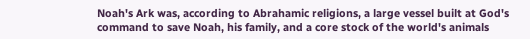Noah's Ark was, according to Abrahamic religions, a large vessel built at God's command to save Noah, his family, and a core stock of the world's animals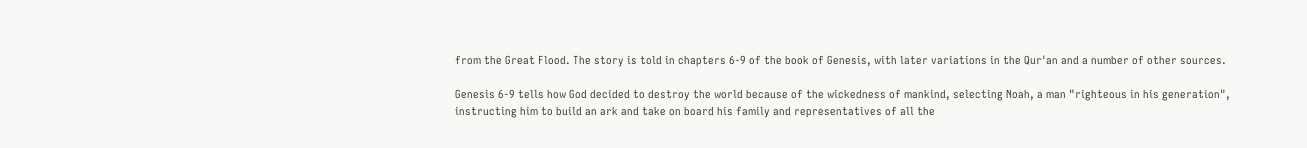from the Great Flood. The story is told in chapters 6-9 of the book of Genesis, with later variations in the Qur'an and a number of other sources.

Genesis 6-9 tells how God decided to destroy the world because of the wickedness of mankind, selecting Noah, a man "righteous in his generation", instructing him to build an ark and take on board his family and representatives of all the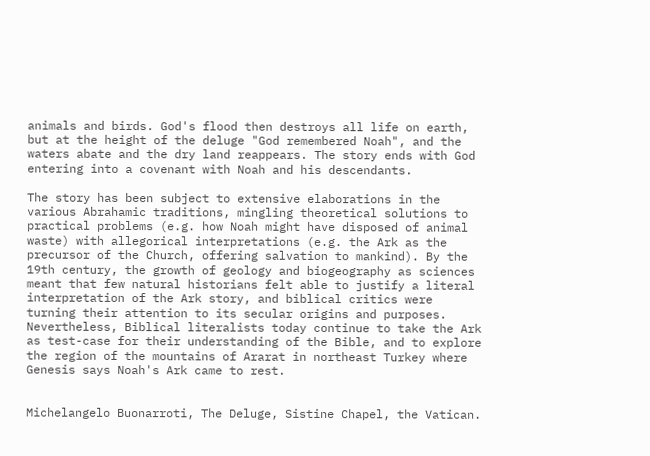animals and birds. God's flood then destroys all life on earth, but at the height of the deluge "God remembered Noah", and the waters abate and the dry land reappears. The story ends with God entering into a covenant with Noah and his descendants.

The story has been subject to extensive elaborations in the various Abrahamic traditions, mingling theoretical solutions to practical problems (e.g. how Noah might have disposed of animal waste) with allegorical interpretations (e.g. the Ark as the precursor of the Church, offering salvation to mankind). By the 19th century, the growth of geology and biogeography as sciences meant that few natural historians felt able to justify a literal interpretation of the Ark story, and biblical critics were turning their attention to its secular origins and purposes. Nevertheless, Biblical literalists today continue to take the Ark as test-case for their understanding of the Bible, and to explore the region of the mountains of Ararat in northeast Turkey where Genesis says Noah's Ark came to rest.


Michelangelo Buonarroti, The Deluge, Sistine Chapel, the Vatican.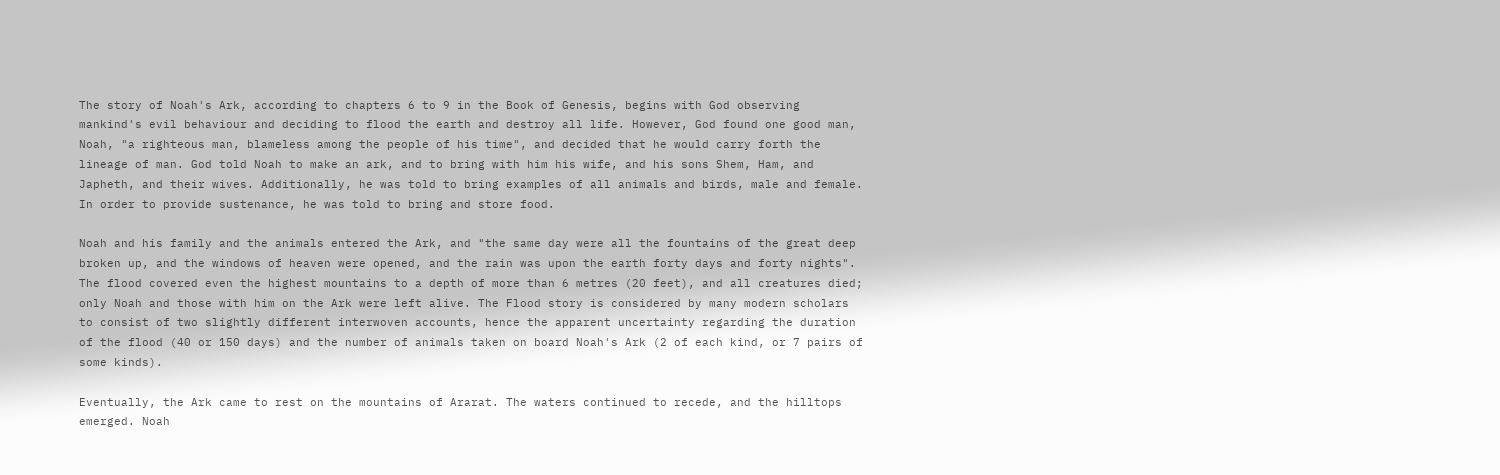The story of Noah's Ark, according to chapters 6 to 9 in the Book of Genesis, begins with God observing mankind's evil behaviour and deciding to flood the earth and destroy all life. However, God found one good man, Noah, "a righteous man, blameless among the people of his time", and decided that he would carry forth the lineage of man. God told Noah to make an ark, and to bring with him his wife, and his sons Shem, Ham, and Japheth, and their wives. Additionally, he was told to bring examples of all animals and birds, male and female. In order to provide sustenance, he was told to bring and store food.

Noah and his family and the animals entered the Ark, and "the same day were all the fountains of the great deep broken up, and the windows of heaven were opened, and the rain was upon the earth forty days and forty nights". The flood covered even the highest mountains to a depth of more than 6 metres (20 feet), and all creatures died; only Noah and those with him on the Ark were left alive. The Flood story is considered by many modern scholars to consist of two slightly different interwoven accounts, hence the apparent uncertainty regarding the duration of the flood (40 or 150 days) and the number of animals taken on board Noah's Ark (2 of each kind, or 7 pairs of some kinds).

Eventually, the Ark came to rest on the mountains of Ararat. The waters continued to recede, and the hilltops emerged. Noah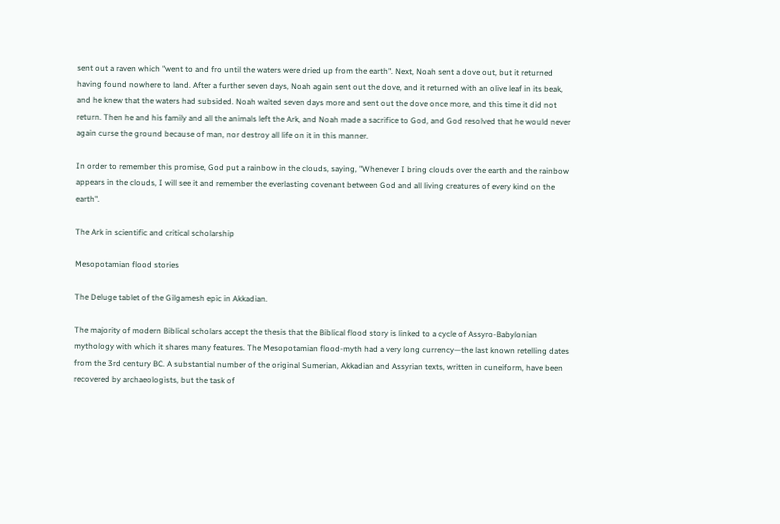sent out a raven which "went to and fro until the waters were dried up from the earth". Next, Noah sent a dove out, but it returned having found nowhere to land. After a further seven days, Noah again sent out the dove, and it returned with an olive leaf in its beak, and he knew that the waters had subsided. Noah waited seven days more and sent out the dove once more, and this time it did not return. Then he and his family and all the animals left the Ark, and Noah made a sacrifice to God, and God resolved that he would never again curse the ground because of man, nor destroy all life on it in this manner.

In order to remember this promise, God put a rainbow in the clouds, saying, "Whenever I bring clouds over the earth and the rainbow appears in the clouds, I will see it and remember the everlasting covenant between God and all living creatures of every kind on the earth".

The Ark in scientific and critical scholarship

Mesopotamian flood stories

The Deluge tablet of the Gilgamesh epic in Akkadian.

The majority of modern Biblical scholars accept the thesis that the Biblical flood story is linked to a cycle of Assyro-Babylonian mythology with which it shares many features. The Mesopotamian flood-myth had a very long currency—the last known retelling dates from the 3rd century BC. A substantial number of the original Sumerian, Akkadian and Assyrian texts, written in cuneiform, have been recovered by archaeologists, but the task of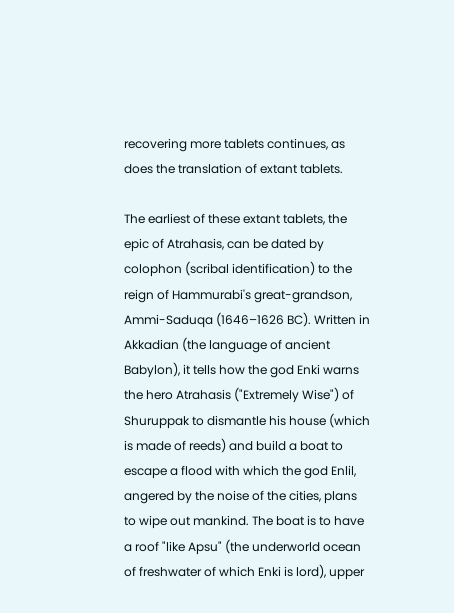recovering more tablets continues, as does the translation of extant tablets.

The earliest of these extant tablets, the epic of Atrahasis, can be dated by colophon (scribal identification) to the reign of Hammurabi's great-grandson, Ammi-Saduqa (1646–1626 BC). Written in Akkadian (the language of ancient Babylon), it tells how the god Enki warns the hero Atrahasis ("Extremely Wise") of Shuruppak to dismantle his house (which is made of reeds) and build a boat to escape a flood with which the god Enlil, angered by the noise of the cities, plans to wipe out mankind. The boat is to have a roof "like Apsu" (the underworld ocean of freshwater of which Enki is lord), upper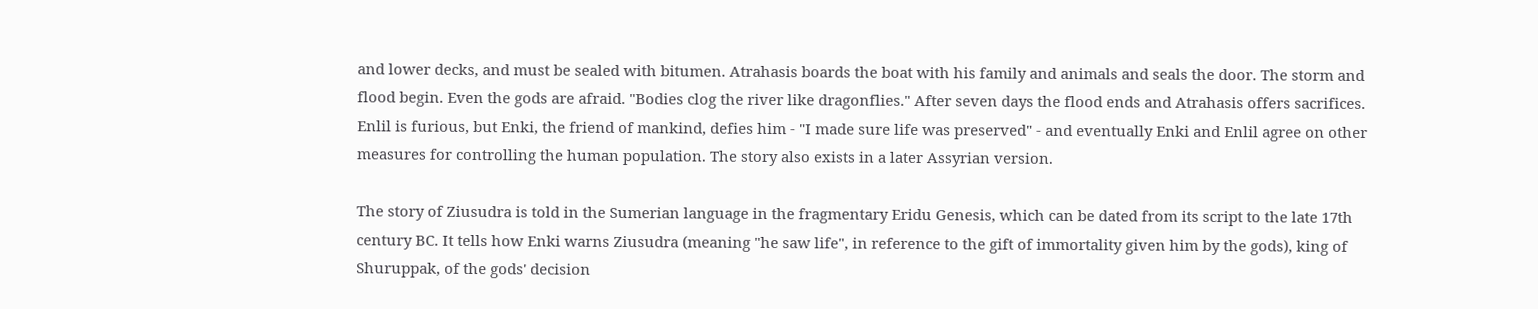and lower decks, and must be sealed with bitumen. Atrahasis boards the boat with his family and animals and seals the door. The storm and flood begin. Even the gods are afraid. "Bodies clog the river like dragonflies." After seven days the flood ends and Atrahasis offers sacrifices. Enlil is furious, but Enki, the friend of mankind, defies him - "I made sure life was preserved" - and eventually Enki and Enlil agree on other measures for controlling the human population. The story also exists in a later Assyrian version.

The story of Ziusudra is told in the Sumerian language in the fragmentary Eridu Genesis, which can be dated from its script to the late 17th century BC. It tells how Enki warns Ziusudra (meaning "he saw life", in reference to the gift of immortality given him by the gods), king of Shuruppak, of the gods' decision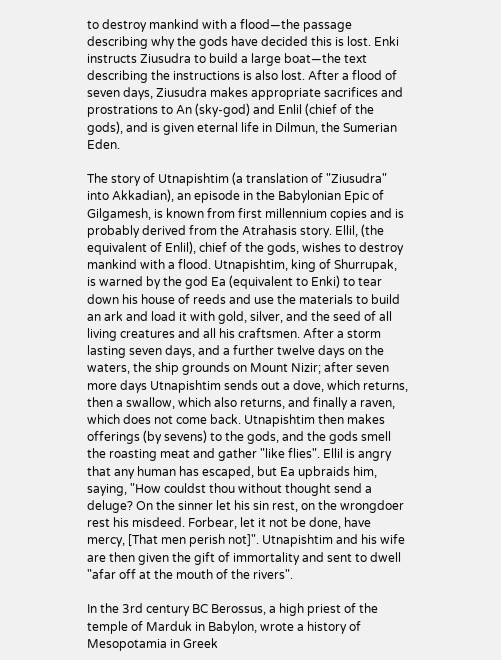to destroy mankind with a flood—the passage describing why the gods have decided this is lost. Enki instructs Ziusudra to build a large boat—the text describing the instructions is also lost. After a flood of seven days, Ziusudra makes appropriate sacrifices and prostrations to An (sky-god) and Enlil (chief of the gods), and is given eternal life in Dilmun, the Sumerian Eden.

The story of Utnapishtim (a translation of "Ziusudra" into Akkadian), an episode in the Babylonian Epic of Gilgamesh, is known from first millennium copies and is probably derived from the Atrahasis story. Ellil, (the equivalent of Enlil), chief of the gods, wishes to destroy mankind with a flood. Utnapishtim, king of Shurrupak, is warned by the god Ea (equivalent to Enki) to tear down his house of reeds and use the materials to build an ark and load it with gold, silver, and the seed of all living creatures and all his craftsmen. After a storm lasting seven days, and a further twelve days on the waters, the ship grounds on Mount Nizir; after seven more days Utnapishtim sends out a dove, which returns, then a swallow, which also returns, and finally a raven, which does not come back. Utnapishtim then makes offerings (by sevens) to the gods, and the gods smell the roasting meat and gather "like flies". Ellil is angry that any human has escaped, but Ea upbraids him, saying, "How couldst thou without thought send a deluge? On the sinner let his sin rest, on the wrongdoer rest his misdeed. Forbear, let it not be done, have mercy, [That men perish not]". Utnapishtim and his wife are then given the gift of immortality and sent to dwell "afar off at the mouth of the rivers".

In the 3rd century BC Berossus, a high priest of the temple of Marduk in Babylon, wrote a history of Mesopotamia in Greek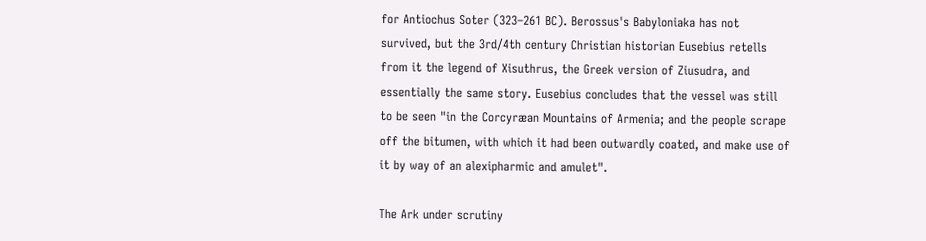for Antiochus Soter (323–261 BC). Berossus's Babyloniaka has not survived, but the 3rd/4th century Christian historian Eusebius retells from it the legend of Xisuthrus, the Greek version of Ziusudra, and essentially the same story. Eusebius concludes that the vessel was still to be seen "in the Corcyræan Mountains of Armenia; and the people scrape off the bitumen, with which it had been outwardly coated, and make use of it by way of an alexipharmic and amulet".

The Ark under scrutiny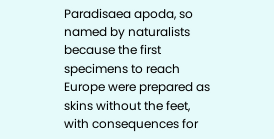Paradisaea apoda, so named by naturalists because the first specimens to reach Europe were prepared as skins without the feet, with consequences for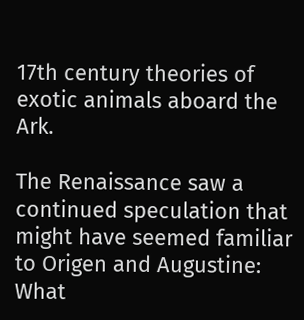17th century theories of exotic animals aboard the Ark.

The Renaissance saw a continued speculation that might have seemed familiar to Origen and Augustine: What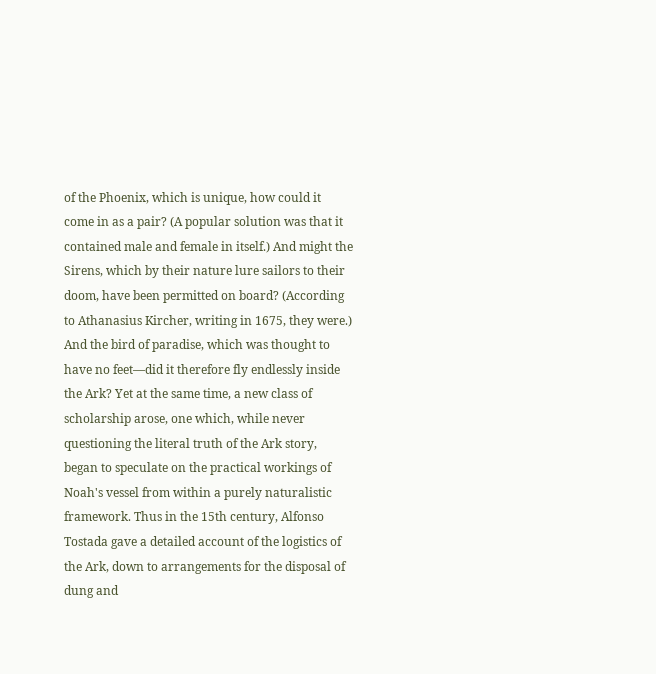of the Phoenix, which is unique, how could it come in as a pair? (A popular solution was that it contained male and female in itself.) And might the Sirens, which by their nature lure sailors to their doom, have been permitted on board? (According to Athanasius Kircher, writing in 1675, they were.) And the bird of paradise, which was thought to have no feet—did it therefore fly endlessly inside the Ark? Yet at the same time, a new class of scholarship arose, one which, while never questioning the literal truth of the Ark story, began to speculate on the practical workings of Noah's vessel from within a purely naturalistic framework. Thus in the 15th century, Alfonso Tostada gave a detailed account of the logistics of the Ark, down to arrangements for the disposal of dung and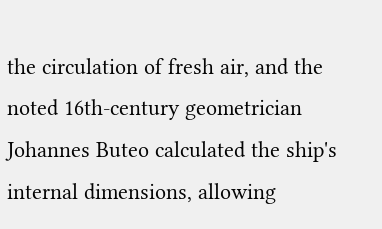the circulation of fresh air, and the noted 16th-century geometrician Johannes Buteo calculated the ship's internal dimensions, allowing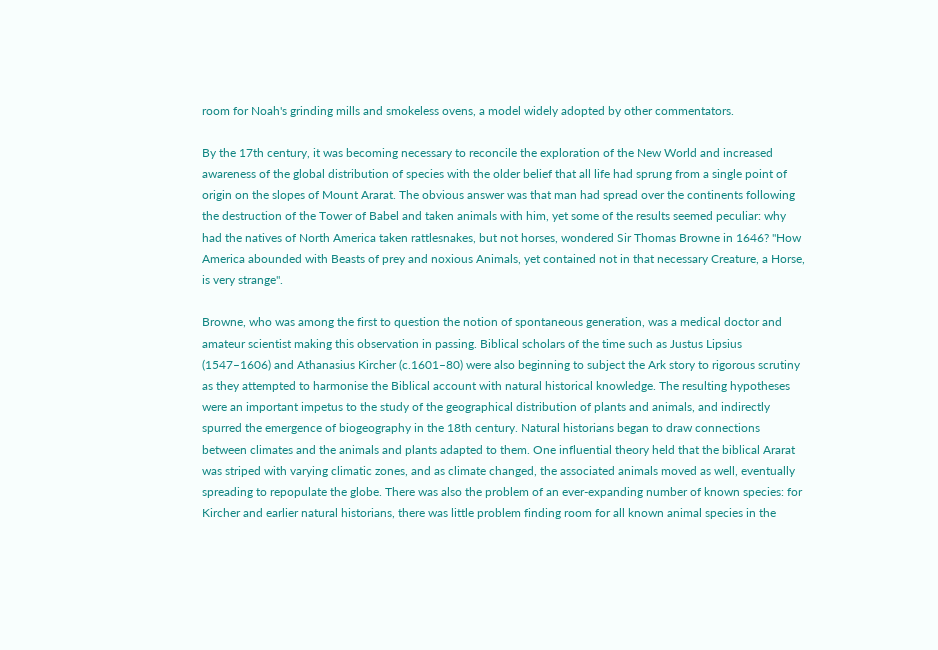room for Noah's grinding mills and smokeless ovens, a model widely adopted by other commentators.

By the 17th century, it was becoming necessary to reconcile the exploration of the New World and increased awareness of the global distribution of species with the older belief that all life had sprung from a single point of origin on the slopes of Mount Ararat. The obvious answer was that man had spread over the continents following the destruction of the Tower of Babel and taken animals with him, yet some of the results seemed peculiar: why had the natives of North America taken rattlesnakes, but not horses, wondered Sir Thomas Browne in 1646? "How America abounded with Beasts of prey and noxious Animals, yet contained not in that necessary Creature, a Horse, is very strange".

Browne, who was among the first to question the notion of spontaneous generation, was a medical doctor and amateur scientist making this observation in passing. Biblical scholars of the time such as Justus Lipsius (1547–1606) and Athanasius Kircher (c.1601–80) were also beginning to subject the Ark story to rigorous scrutiny as they attempted to harmonise the Biblical account with natural historical knowledge. The resulting hypotheses were an important impetus to the study of the geographical distribution of plants and animals, and indirectly spurred the emergence of biogeography in the 18th century. Natural historians began to draw connections between climates and the animals and plants adapted to them. One influential theory held that the biblical Ararat was striped with varying climatic zones, and as climate changed, the associated animals moved as well, eventually spreading to repopulate the globe. There was also the problem of an ever-expanding number of known species: for Kircher and earlier natural historians, there was little problem finding room for all known animal species in the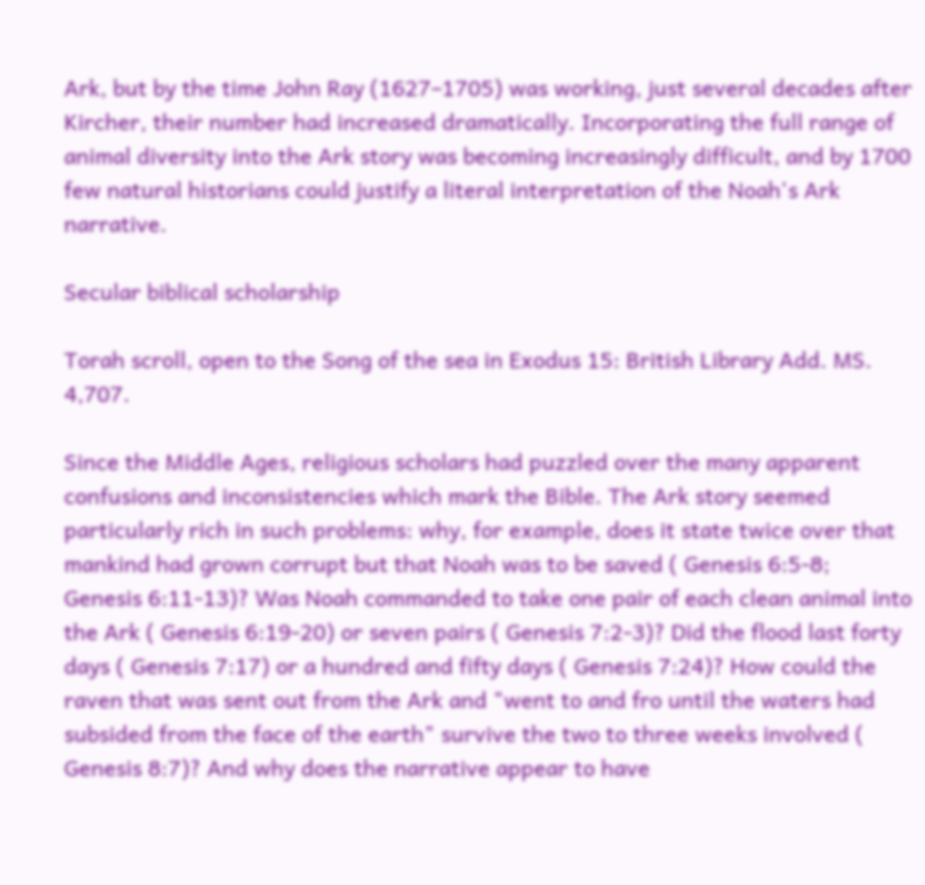Ark, but by the time John Ray (1627–1705) was working, just several decades after Kircher, their number had increased dramatically. Incorporating the full range of animal diversity into the Ark story was becoming increasingly difficult, and by 1700 few natural historians could justify a literal interpretation of the Noah's Ark narrative.

Secular biblical scholarship

Torah scroll, open to the Song of the sea in Exodus 15: British Library Add. MS. 4,707.

Since the Middle Ages, religious scholars had puzzled over the many apparent confusions and inconsistencies which mark the Bible. The Ark story seemed particularly rich in such problems: why, for example, does it state twice over that mankind had grown corrupt but that Noah was to be saved ( Genesis 6:5-8; Genesis 6:11-13)? Was Noah commanded to take one pair of each clean animal into the Ark ( Genesis 6:19-20) or seven pairs ( Genesis 7:2-3)? Did the flood last forty days ( Genesis 7:17) or a hundred and fifty days ( Genesis 7:24)? How could the raven that was sent out from the Ark and "went to and fro until the waters had subsided from the face of the earth" survive the two to three weeks involved ( Genesis 8:7)? And why does the narrative appear to have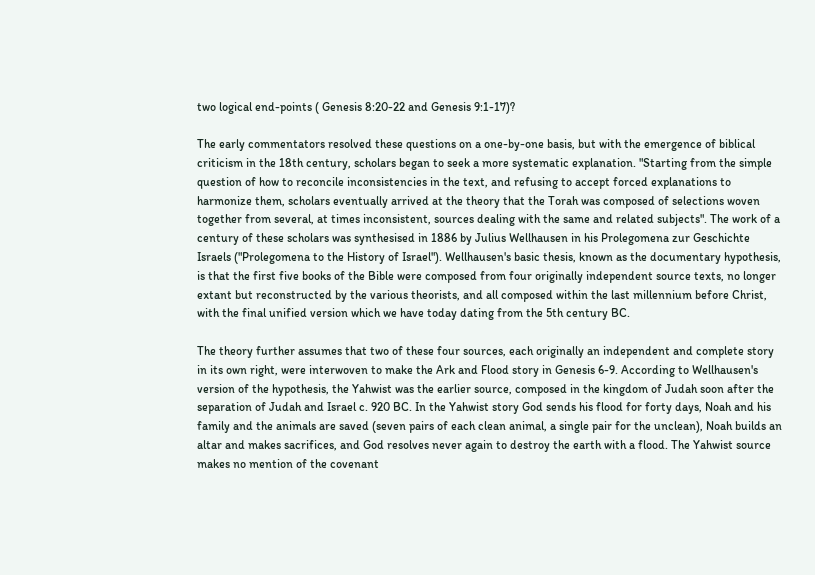two logical end-points ( Genesis 8:20-22 and Genesis 9:1-17)?

The early commentators resolved these questions on a one-by-one basis, but with the emergence of biblical criticism in the 18th century, scholars began to seek a more systematic explanation. "Starting from the simple question of how to reconcile inconsistencies in the text, and refusing to accept forced explanations to harmonize them, scholars eventually arrived at the theory that the Torah was composed of selections woven together from several, at times inconsistent, sources dealing with the same and related subjects". The work of a century of these scholars was synthesised in 1886 by Julius Wellhausen in his Prolegomena zur Geschichte Israels ("Prolegomena to the History of Israel"). Wellhausen's basic thesis, known as the documentary hypothesis, is that the first five books of the Bible were composed from four originally independent source texts, no longer extant but reconstructed by the various theorists, and all composed within the last millennium before Christ, with the final unified version which we have today dating from the 5th century BC.

The theory further assumes that two of these four sources, each originally an independent and complete story in its own right, were interwoven to make the Ark and Flood story in Genesis 6-9. According to Wellhausen's version of the hypothesis, the Yahwist was the earlier source, composed in the kingdom of Judah soon after the separation of Judah and Israel c. 920 BC. In the Yahwist story God sends his flood for forty days, Noah and his family and the animals are saved (seven pairs of each clean animal, a single pair for the unclean), Noah builds an altar and makes sacrifices, and God resolves never again to destroy the earth with a flood. The Yahwist source makes no mention of the covenant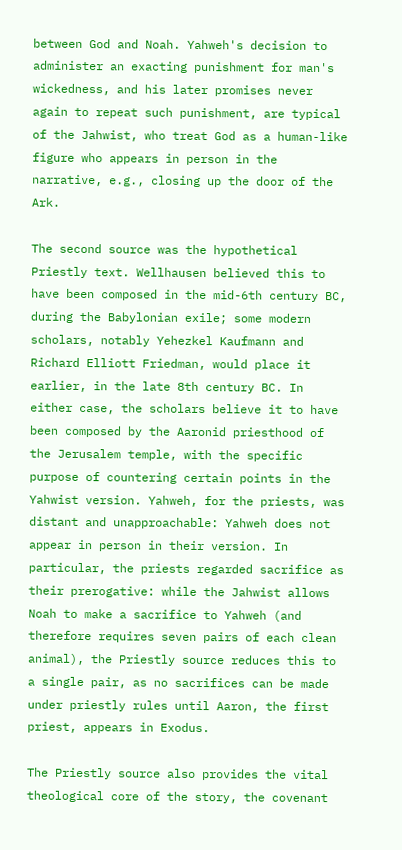between God and Noah. Yahweh's decision to administer an exacting punishment for man's wickedness, and his later promises never again to repeat such punishment, are typical of the Jahwist, who treat God as a human-like figure who appears in person in the narrative, e.g., closing up the door of the Ark.

The second source was the hypothetical Priestly text. Wellhausen believed this to have been composed in the mid-6th century BC, during the Babylonian exile; some modern scholars, notably Yehezkel Kaufmann and Richard Elliott Friedman, would place it earlier, in the late 8th century BC. In either case, the scholars believe it to have been composed by the Aaronid priesthood of the Jerusalem temple, with the specific purpose of countering certain points in the Yahwist version. Yahweh, for the priests, was distant and unapproachable: Yahweh does not appear in person in their version. In particular, the priests regarded sacrifice as their prerogative: while the Jahwist allows Noah to make a sacrifice to Yahweh (and therefore requires seven pairs of each clean animal), the Priestly source reduces this to a single pair, as no sacrifices can be made under priestly rules until Aaron, the first priest, appears in Exodus.

The Priestly source also provides the vital theological core of the story, the covenant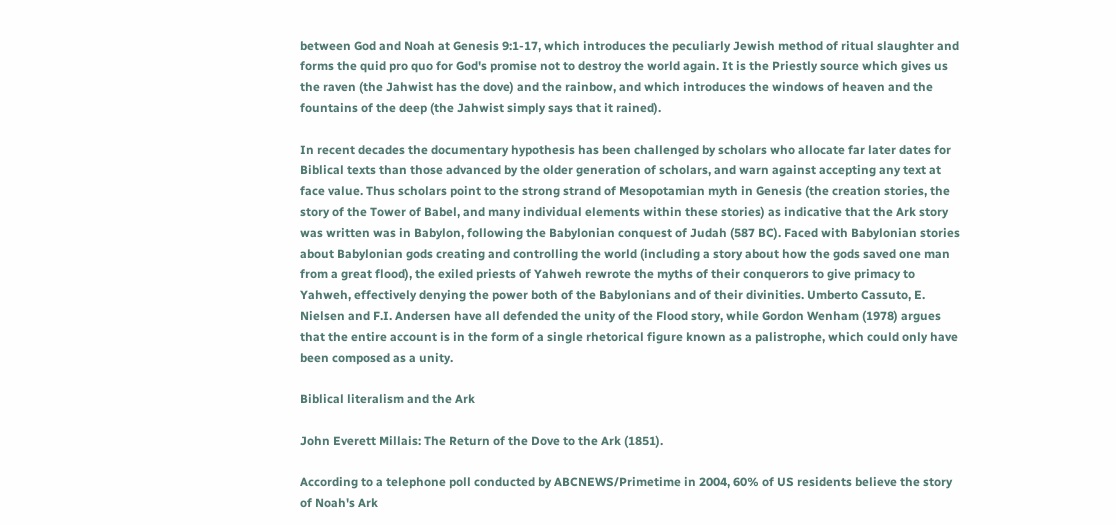between God and Noah at Genesis 9:1-17, which introduces the peculiarly Jewish method of ritual slaughter and forms the quid pro quo for God's promise not to destroy the world again. It is the Priestly source which gives us the raven (the Jahwist has the dove) and the rainbow, and which introduces the windows of heaven and the fountains of the deep (the Jahwist simply says that it rained).

In recent decades the documentary hypothesis has been challenged by scholars who allocate far later dates for Biblical texts than those advanced by the older generation of scholars, and warn against accepting any text at face value. Thus scholars point to the strong strand of Mesopotamian myth in Genesis (the creation stories, the story of the Tower of Babel, and many individual elements within these stories) as indicative that the Ark story was written was in Babylon, following the Babylonian conquest of Judah (587 BC). Faced with Babylonian stories about Babylonian gods creating and controlling the world (including a story about how the gods saved one man from a great flood), the exiled priests of Yahweh rewrote the myths of their conquerors to give primacy to Yahweh, effectively denying the power both of the Babylonians and of their divinities. Umberto Cassuto, E. Nielsen and F.I. Andersen have all defended the unity of the Flood story, while Gordon Wenham (1978) argues that the entire account is in the form of a single rhetorical figure known as a palistrophe, which could only have been composed as a unity.

Biblical literalism and the Ark

John Everett Millais: The Return of the Dove to the Ark (1851).

According to a telephone poll conducted by ABCNEWS/Primetime in 2004, 60% of US residents believe the story of Noah's Ark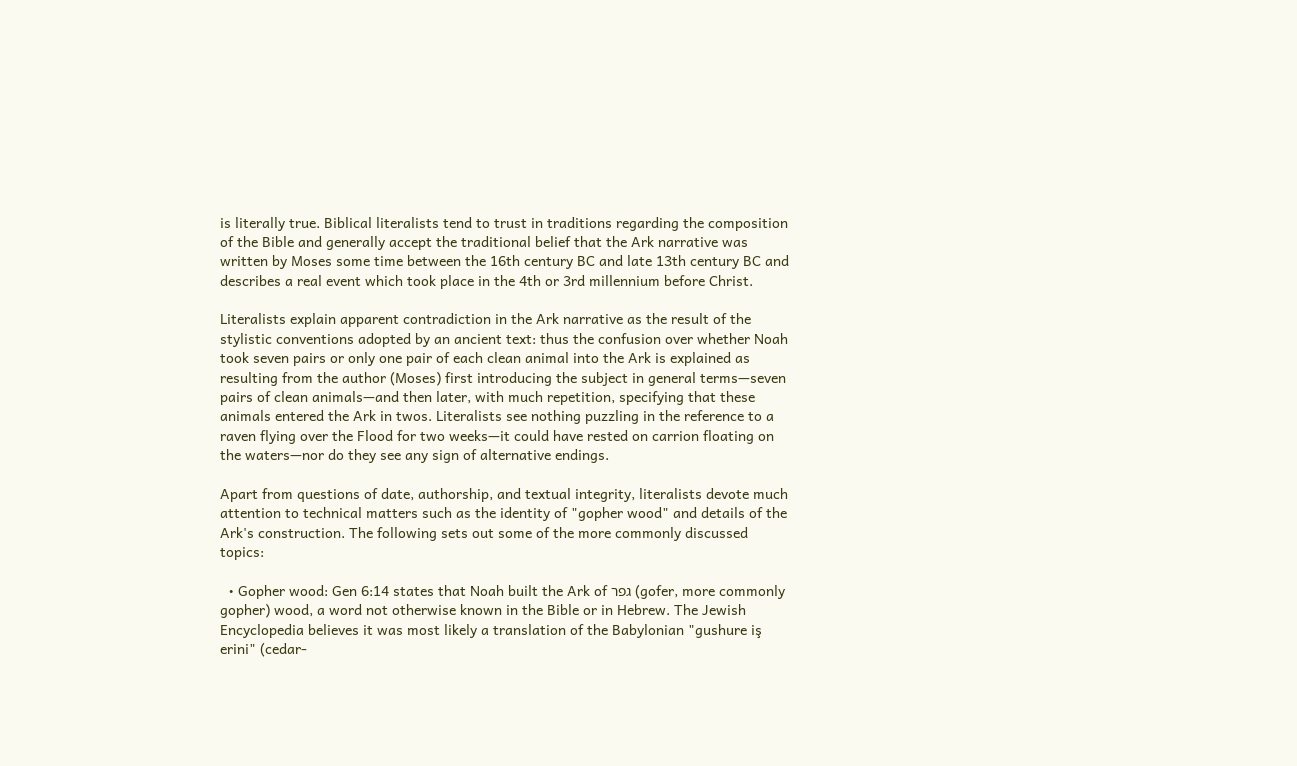is literally true. Biblical literalists tend to trust in traditions regarding the composition of the Bible and generally accept the traditional belief that the Ark narrative was written by Moses some time between the 16th century BC and late 13th century BC and describes a real event which took place in the 4th or 3rd millennium before Christ.

Literalists explain apparent contradiction in the Ark narrative as the result of the stylistic conventions adopted by an ancient text: thus the confusion over whether Noah took seven pairs or only one pair of each clean animal into the Ark is explained as resulting from the author (Moses) first introducing the subject in general terms—seven pairs of clean animals—and then later, with much repetition, specifying that these animals entered the Ark in twos. Literalists see nothing puzzling in the reference to a raven flying over the Flood for two weeks—it could have rested on carrion floating on the waters—nor do they see any sign of alternative endings.

Apart from questions of date, authorship, and textual integrity, literalists devote much attention to technical matters such as the identity of "gopher wood" and details of the Ark's construction. The following sets out some of the more commonly discussed topics:

  • Gopher wood: Gen 6:14 states that Noah built the Ark of גפר (gofer, more commonly gopher) wood, a word not otherwise known in the Bible or in Hebrew. The Jewish Encyclopedia believes it was most likely a translation of the Babylonian "gushure iş erini" (cedar-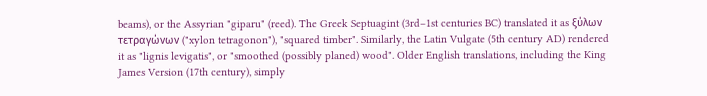beams), or the Assyrian "giparu" (reed). The Greek Septuagint (3rd–1st centuries BC) translated it as ξύλων τετραγώνων ("xylon tetragonon"), "squared timber". Similarly, the Latin Vulgate (5th century AD) rendered it as "lignis levigatis", or "smoothed (possibly planed) wood". Older English translations, including the King James Version (17th century), simply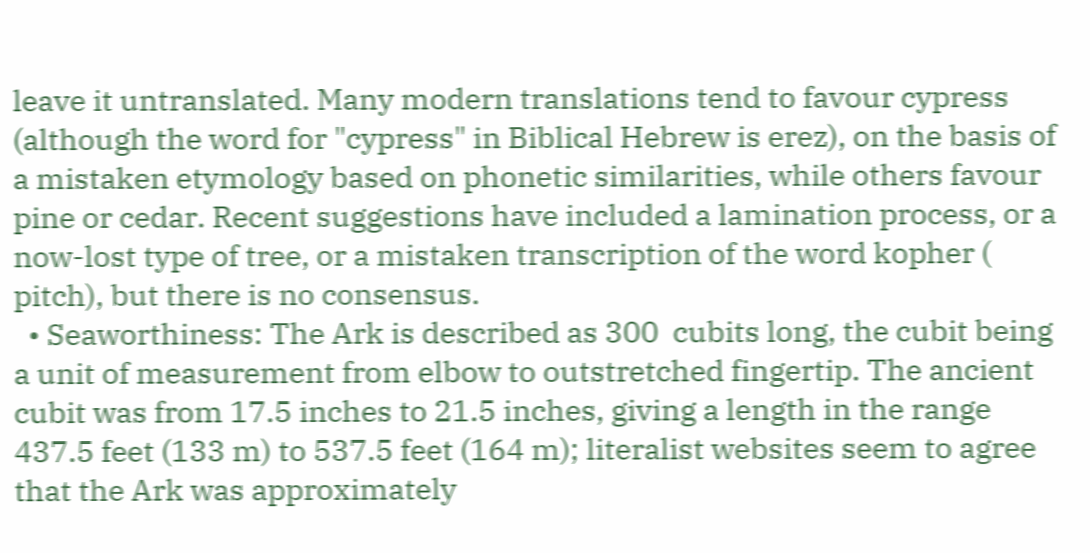leave it untranslated. Many modern translations tend to favour cypress (although the word for "cypress" in Biblical Hebrew is erez), on the basis of a mistaken etymology based on phonetic similarities, while others favour pine or cedar. Recent suggestions have included a lamination process, or a now-lost type of tree, or a mistaken transcription of the word kopher ( pitch), but there is no consensus.
  • Seaworthiness: The Ark is described as 300  cubits long, the cubit being a unit of measurement from elbow to outstretched fingertip. The ancient cubit was from 17.5 inches to 21.5 inches, giving a length in the range 437.5 feet (133 m) to 537.5 feet (164 m); literalist websites seem to agree that the Ark was approximately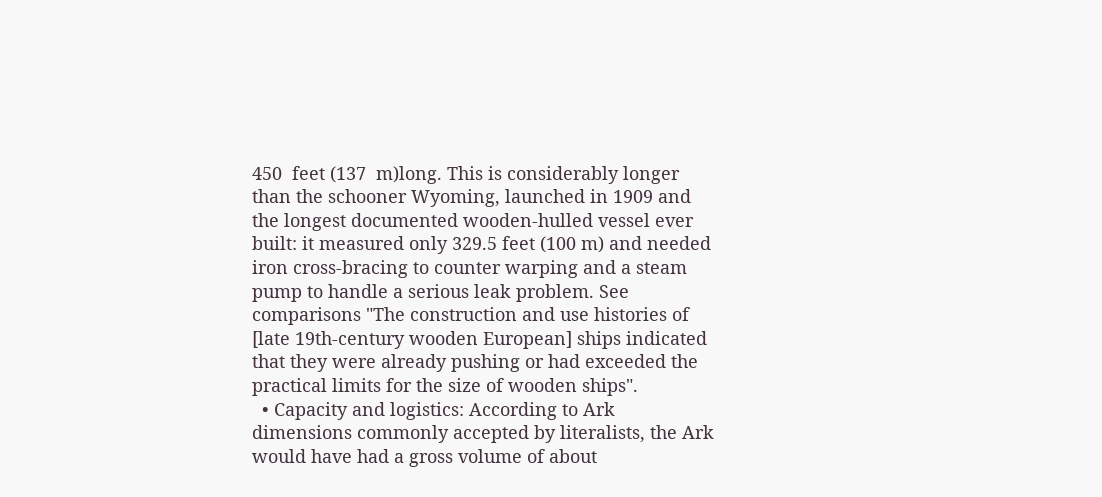450  feet (137  m)long. This is considerably longer than the schooner Wyoming, launched in 1909 and the longest documented wooden-hulled vessel ever built: it measured only 329.5 feet (100 m) and needed iron cross-bracing to counter warping and a steam pump to handle a serious leak problem. See comparisons "The construction and use histories of [late 19th-century wooden European] ships indicated that they were already pushing or had exceeded the practical limits for the size of wooden ships".
  • Capacity and logistics: According to Ark dimensions commonly accepted by literalists, the Ark would have had a gross volume of about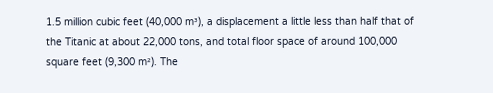1.5 million cubic feet (40,000 m³), a displacement a little less than half that of the Titanic at about 22,000 tons, and total floor space of around 100,000  square feet (9,300 m²). The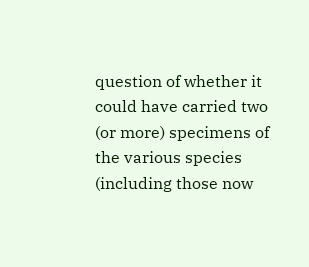question of whether it could have carried two (or more) specimens of the various species (including those now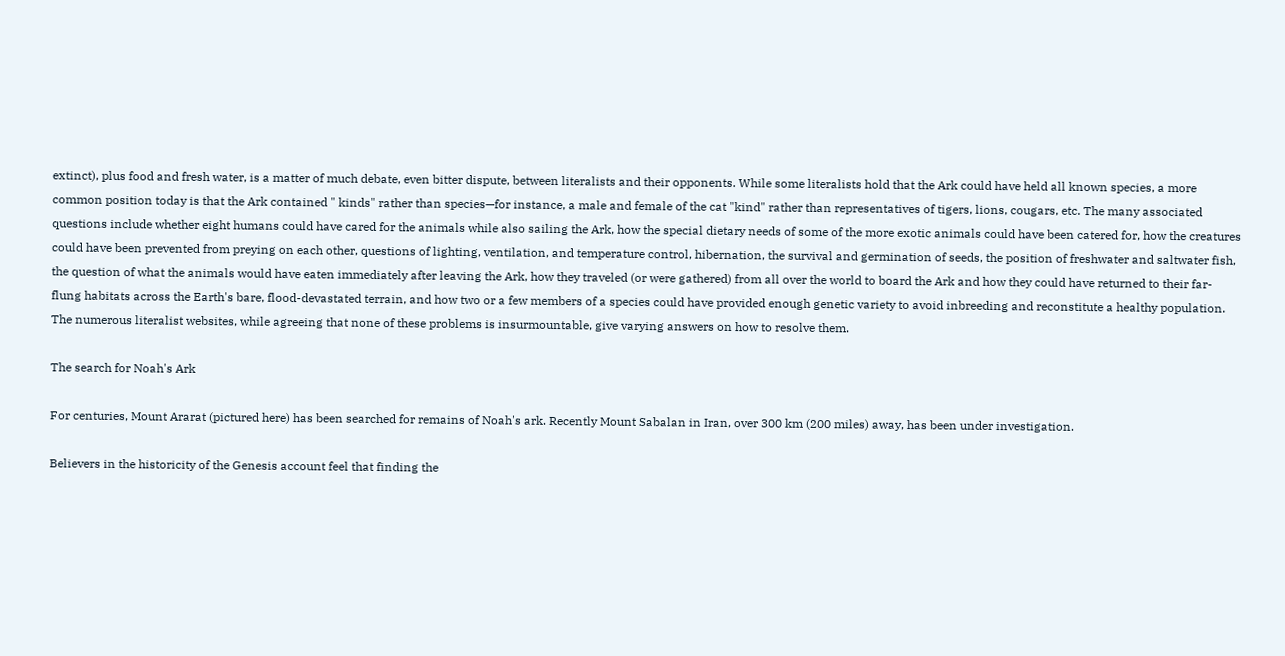extinct), plus food and fresh water, is a matter of much debate, even bitter dispute, between literalists and their opponents. While some literalists hold that the Ark could have held all known species, a more common position today is that the Ark contained " kinds" rather than species—for instance, a male and female of the cat "kind" rather than representatives of tigers, lions, cougars, etc. The many associated questions include whether eight humans could have cared for the animals while also sailing the Ark, how the special dietary needs of some of the more exotic animals could have been catered for, how the creatures could have been prevented from preying on each other, questions of lighting, ventilation, and temperature control, hibernation, the survival and germination of seeds, the position of freshwater and saltwater fish, the question of what the animals would have eaten immediately after leaving the Ark, how they traveled (or were gathered) from all over the world to board the Ark and how they could have returned to their far-flung habitats across the Earth's bare, flood-devastated terrain, and how two or a few members of a species could have provided enough genetic variety to avoid inbreeding and reconstitute a healthy population. The numerous literalist websites, while agreeing that none of these problems is insurmountable, give varying answers on how to resolve them.

The search for Noah's Ark

For centuries, Mount Ararat (pictured here) has been searched for remains of Noah's ark. Recently Mount Sabalan in Iran, over 300 km (200 miles) away, has been under investigation.

Believers in the historicity of the Genesis account feel that finding the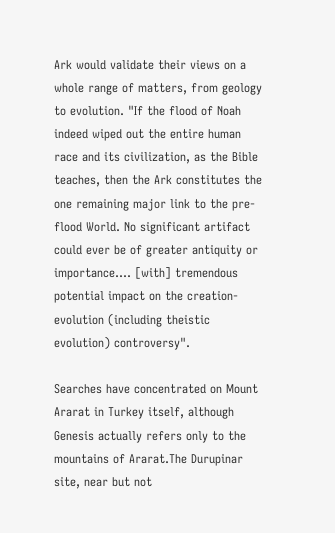Ark would validate their views on a whole range of matters, from geology to evolution. "If the flood of Noah indeed wiped out the entire human race and its civilization, as the Bible teaches, then the Ark constitutes the one remaining major link to the pre-flood World. No significant artifact could ever be of greater antiquity or importance.... [with] tremendous potential impact on the creation-evolution (including theistic evolution) controversy".

Searches have concentrated on Mount Ararat in Turkey itself, although Genesis actually refers only to the mountains of Ararat.The Durupinar site, near but not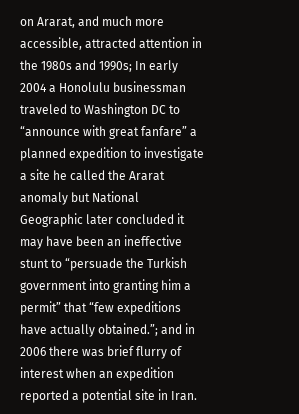on Ararat, and much more accessible, attracted attention in the 1980s and 1990s; In early 2004 a Honolulu businessman traveled to Washington DC to “announce with great fanfare” a planned expedition to investigate a site he called the Ararat anomaly but National Geographic later concluded it may have been an ineffective stunt to “persuade the Turkish government into granting him a permit” that “few expeditions have actually obtained.”; and in 2006 there was brief flurry of interest when an expedition reported a potential site in Iran.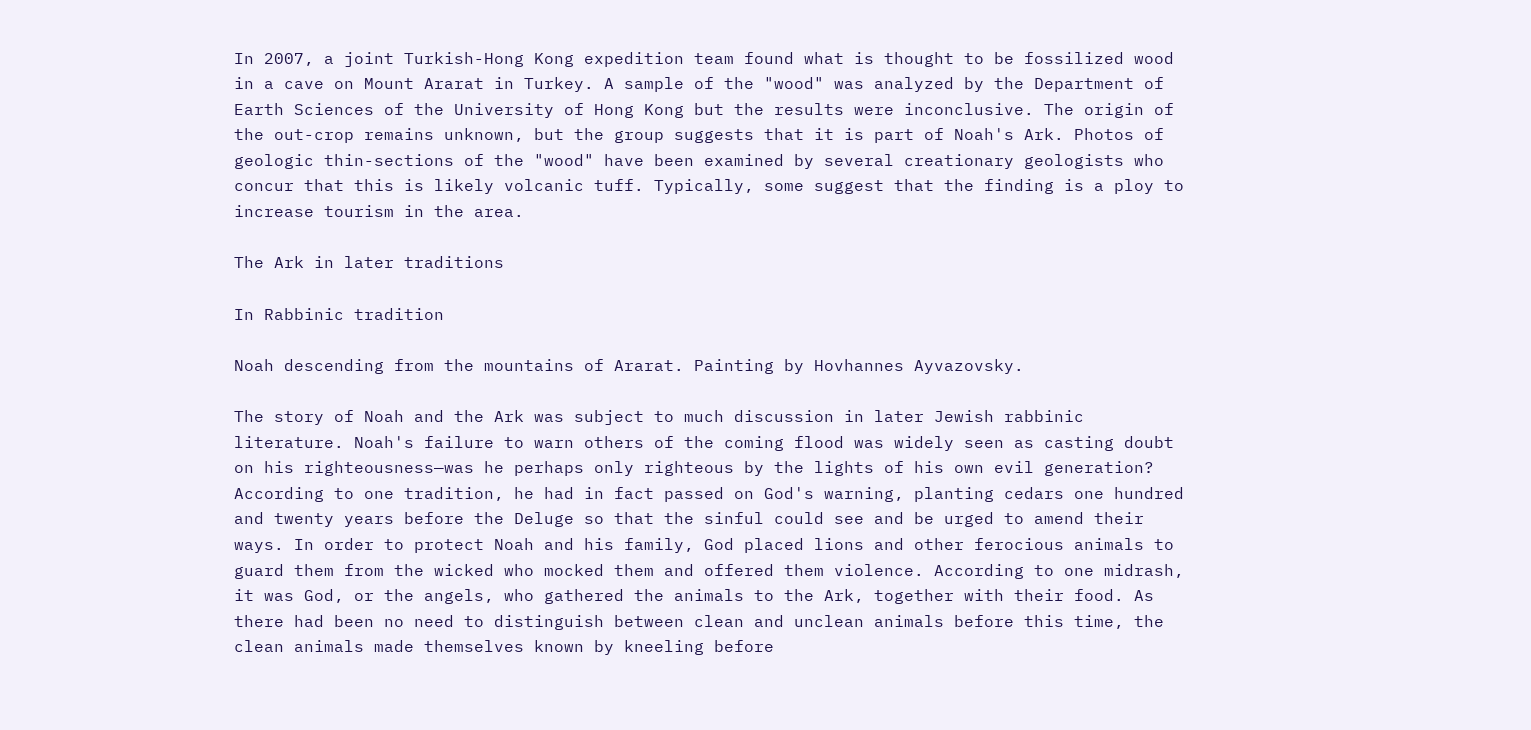In 2007, a joint Turkish-Hong Kong expedition team found what is thought to be fossilized wood in a cave on Mount Ararat in Turkey. A sample of the "wood" was analyzed by the Department of Earth Sciences of the University of Hong Kong but the results were inconclusive. The origin of the out-crop remains unknown, but the group suggests that it is part of Noah's Ark. Photos of geologic thin-sections of the "wood" have been examined by several creationary geologists who concur that this is likely volcanic tuff. Typically, some suggest that the finding is a ploy to increase tourism in the area.

The Ark in later traditions

In Rabbinic tradition

Noah descending from the mountains of Ararat. Painting by Hovhannes Ayvazovsky.

The story of Noah and the Ark was subject to much discussion in later Jewish rabbinic literature. Noah's failure to warn others of the coming flood was widely seen as casting doubt on his righteousness—was he perhaps only righteous by the lights of his own evil generation? According to one tradition, he had in fact passed on God's warning, planting cedars one hundred and twenty years before the Deluge so that the sinful could see and be urged to amend their ways. In order to protect Noah and his family, God placed lions and other ferocious animals to guard them from the wicked who mocked them and offered them violence. According to one midrash, it was God, or the angels, who gathered the animals to the Ark, together with their food. As there had been no need to distinguish between clean and unclean animals before this time, the clean animals made themselves known by kneeling before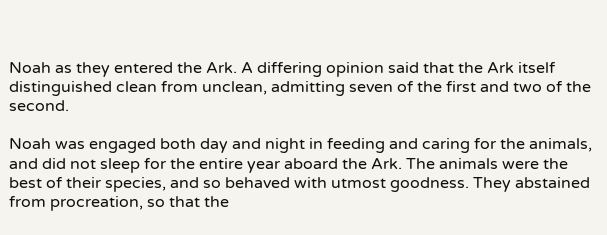Noah as they entered the Ark. A differing opinion said that the Ark itself distinguished clean from unclean, admitting seven of the first and two of the second.

Noah was engaged both day and night in feeding and caring for the animals, and did not sleep for the entire year aboard the Ark. The animals were the best of their species, and so behaved with utmost goodness. They abstained from procreation, so that the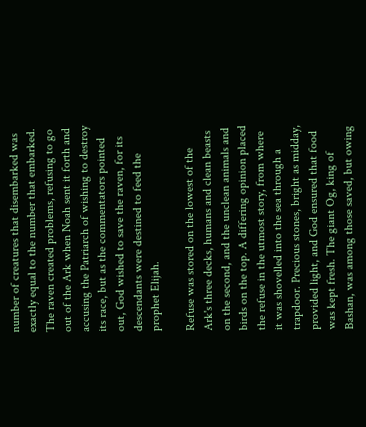number of creatures that disembarked was exactly equal to the number that embarked. The raven created problems, refusing to go out of the Ark when Noah sent it forth and accusing the Patriarch of wishing to destroy its race, but as the commentators pointed out, God wished to save the raven, for its descendants were destined to feed the prophet Elijah.

Refuse was stored on the lowest of the Ark's three decks, humans and clean beasts on the second, and the unclean animals and birds on the top. A differing opinion placed the refuse in the utmost story, from where it was shovelled into the sea through a trapdoor. Precious stones, bright as midday, provided light, and God ensured that food was kept fresh. The giant Og, king of Bashan, was among those saved, but owing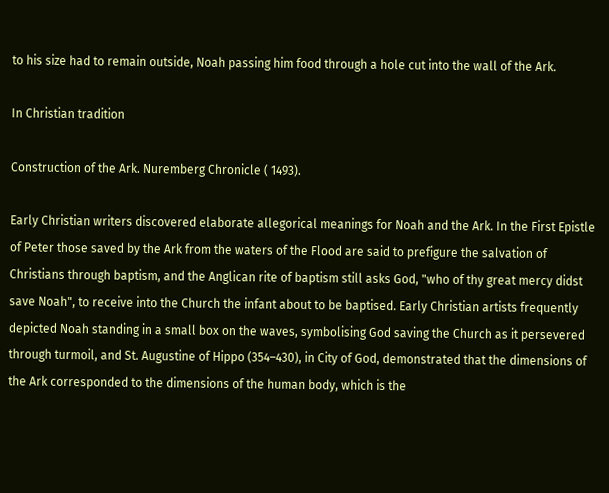to his size had to remain outside, Noah passing him food through a hole cut into the wall of the Ark.

In Christian tradition

Construction of the Ark. Nuremberg Chronicle ( 1493).

Early Christian writers discovered elaborate allegorical meanings for Noah and the Ark. In the First Epistle of Peter those saved by the Ark from the waters of the Flood are said to prefigure the salvation of Christians through baptism, and the Anglican rite of baptism still asks God, "who of thy great mercy didst save Noah", to receive into the Church the infant about to be baptised. Early Christian artists frequently depicted Noah standing in a small box on the waves, symbolising God saving the Church as it persevered through turmoil, and St. Augustine of Hippo (354–430), in City of God, demonstrated that the dimensions of the Ark corresponded to the dimensions of the human body, which is the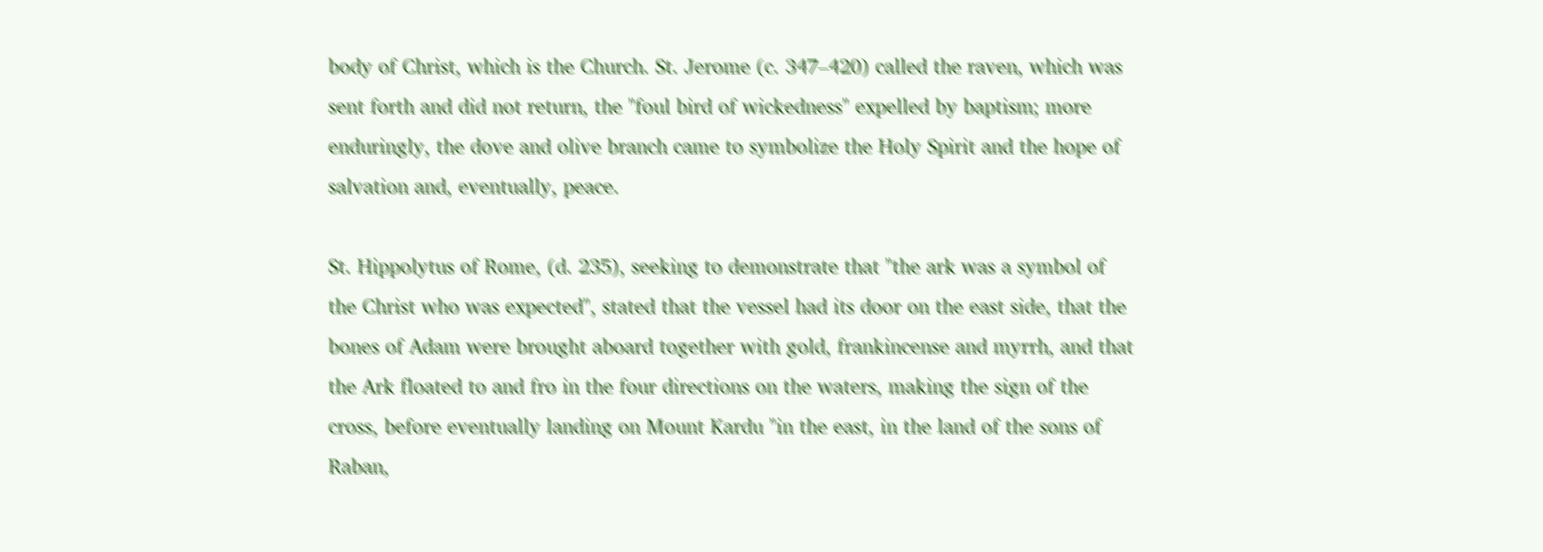body of Christ, which is the Church. St. Jerome (c. 347–420) called the raven, which was sent forth and did not return, the "foul bird of wickedness" expelled by baptism; more enduringly, the dove and olive branch came to symbolize the Holy Spirit and the hope of salvation and, eventually, peace.

St. Hippolytus of Rome, (d. 235), seeking to demonstrate that "the ark was a symbol of the Christ who was expected", stated that the vessel had its door on the east side, that the bones of Adam were brought aboard together with gold, frankincense and myrrh, and that the Ark floated to and fro in the four directions on the waters, making the sign of the cross, before eventually landing on Mount Kardu "in the east, in the land of the sons of Raban,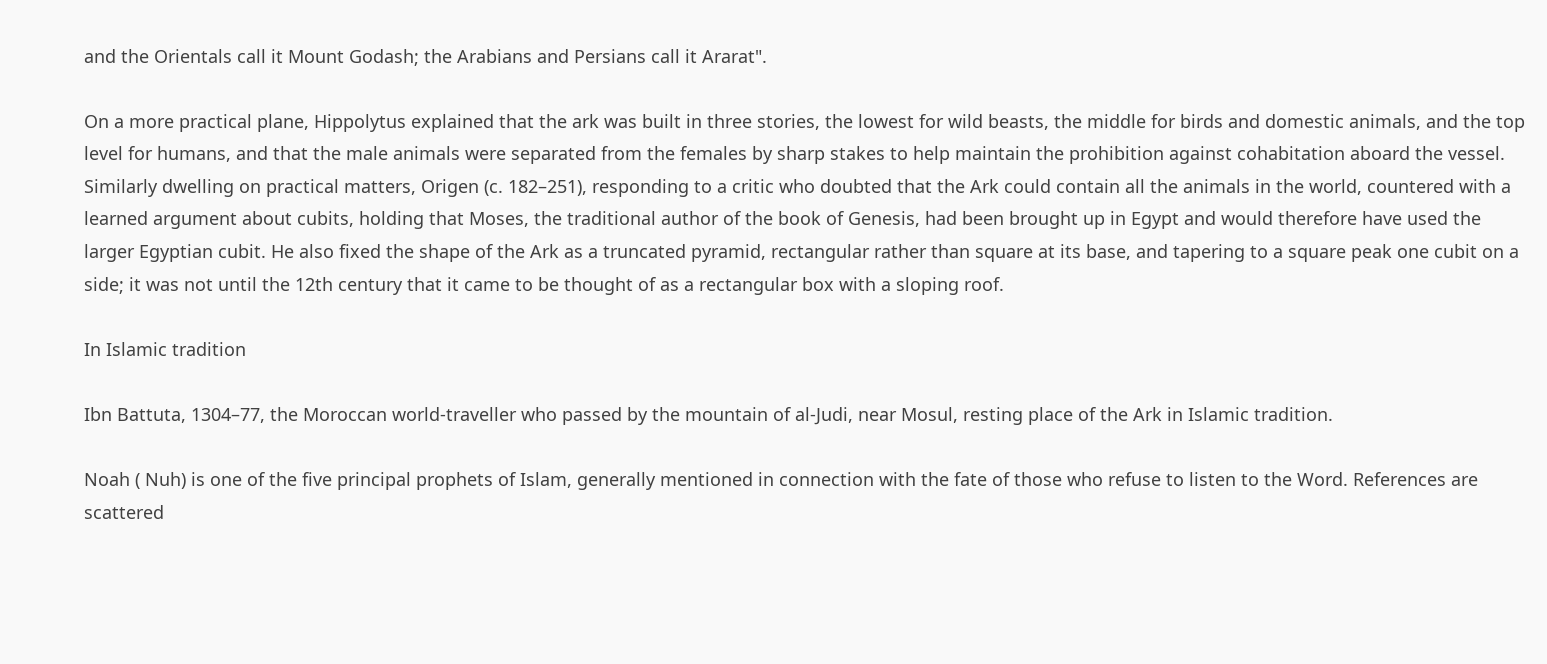and the Orientals call it Mount Godash; the Arabians and Persians call it Ararat".

On a more practical plane, Hippolytus explained that the ark was built in three stories, the lowest for wild beasts, the middle for birds and domestic animals, and the top level for humans, and that the male animals were separated from the females by sharp stakes to help maintain the prohibition against cohabitation aboard the vessel. Similarly dwelling on practical matters, Origen (c. 182–251), responding to a critic who doubted that the Ark could contain all the animals in the world, countered with a learned argument about cubits, holding that Moses, the traditional author of the book of Genesis, had been brought up in Egypt and would therefore have used the larger Egyptian cubit. He also fixed the shape of the Ark as a truncated pyramid, rectangular rather than square at its base, and tapering to a square peak one cubit on a side; it was not until the 12th century that it came to be thought of as a rectangular box with a sloping roof.

In Islamic tradition

Ibn Battuta, 1304–77, the Moroccan world-traveller who passed by the mountain of al-Judi, near Mosul, resting place of the Ark in Islamic tradition.

Noah ( Nuh) is one of the five principal prophets of Islam, generally mentioned in connection with the fate of those who refuse to listen to the Word. References are scattered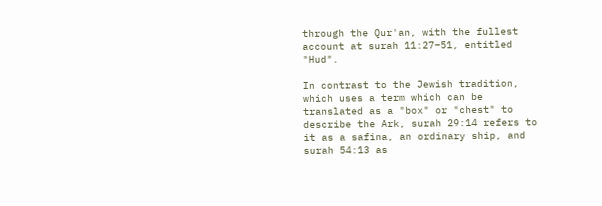through the Qur'an, with the fullest account at surah 11:27–51, entitled "Hud".

In contrast to the Jewish tradition, which uses a term which can be translated as a "box" or "chest" to describe the Ark, surah 29:14 refers to it as a safina, an ordinary ship, and surah 54:13 as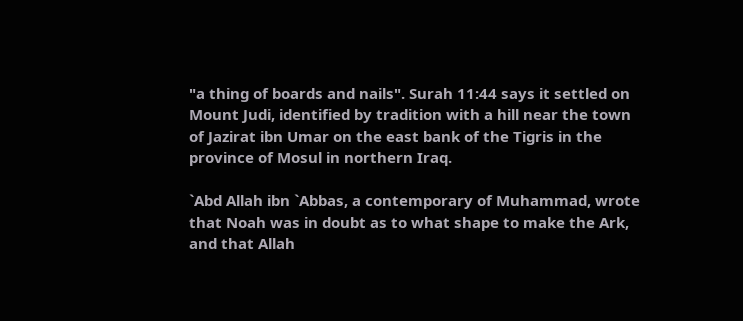"a thing of boards and nails". Surah 11:44 says it settled on Mount Judi, identified by tradition with a hill near the town of Jazirat ibn Umar on the east bank of the Tigris in the province of Mosul in northern Iraq.

`Abd Allah ibn `Abbas, a contemporary of Muhammad, wrote that Noah was in doubt as to what shape to make the Ark, and that Allah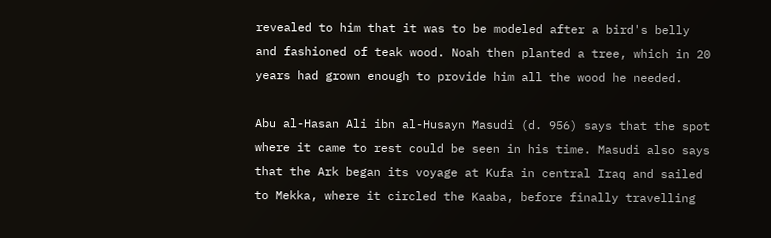revealed to him that it was to be modeled after a bird's belly and fashioned of teak wood. Noah then planted a tree, which in 20 years had grown enough to provide him all the wood he needed.

Abu al-Hasan Ali ibn al-Husayn Masudi (d. 956) says that the spot where it came to rest could be seen in his time. Masudi also says that the Ark began its voyage at Kufa in central Iraq and sailed to Mekka, where it circled the Kaaba, before finally travelling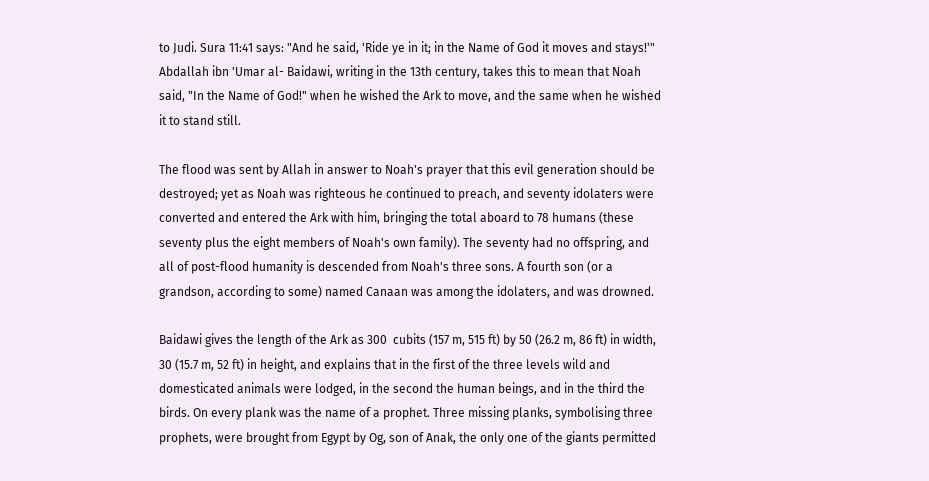to Judi. Sura 11:41 says: "And he said, 'Ride ye in it; in the Name of God it moves and stays!'" Abdallah ibn 'Umar al- Baidawi, writing in the 13th century, takes this to mean that Noah said, "In the Name of God!" when he wished the Ark to move, and the same when he wished it to stand still.

The flood was sent by Allah in answer to Noah's prayer that this evil generation should be destroyed; yet as Noah was righteous he continued to preach, and seventy idolaters were converted and entered the Ark with him, bringing the total aboard to 78 humans (these seventy plus the eight members of Noah's own family). The seventy had no offspring, and all of post-flood humanity is descended from Noah's three sons. A fourth son (or a grandson, according to some) named Canaan was among the idolaters, and was drowned.

Baidawi gives the length of the Ark as 300  cubits (157 m, 515 ft) by 50 (26.2 m, 86 ft) in width, 30 (15.7 m, 52 ft) in height, and explains that in the first of the three levels wild and domesticated animals were lodged, in the second the human beings, and in the third the birds. On every plank was the name of a prophet. Three missing planks, symbolising three prophets, were brought from Egypt by Og, son of Anak, the only one of the giants permitted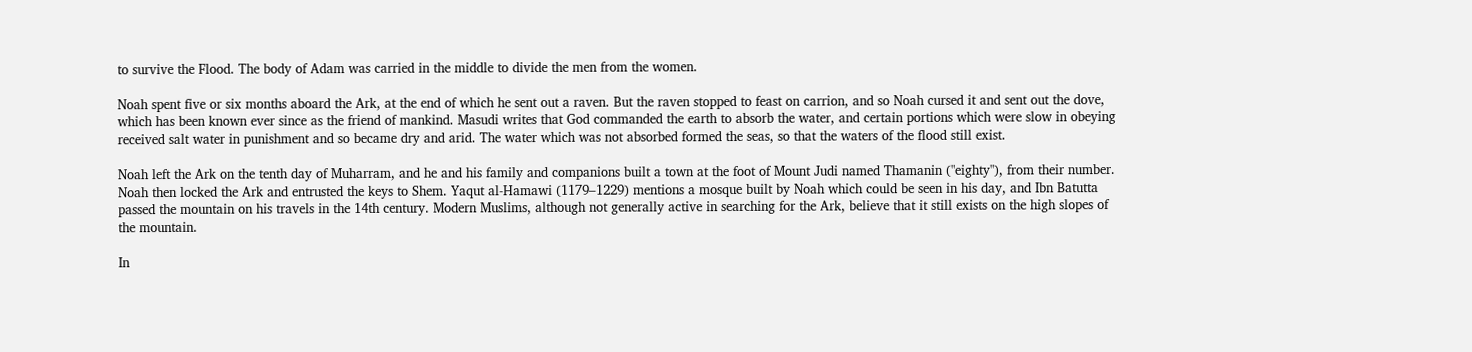to survive the Flood. The body of Adam was carried in the middle to divide the men from the women.

Noah spent five or six months aboard the Ark, at the end of which he sent out a raven. But the raven stopped to feast on carrion, and so Noah cursed it and sent out the dove, which has been known ever since as the friend of mankind. Masudi writes that God commanded the earth to absorb the water, and certain portions which were slow in obeying received salt water in punishment and so became dry and arid. The water which was not absorbed formed the seas, so that the waters of the flood still exist.

Noah left the Ark on the tenth day of Muharram, and he and his family and companions built a town at the foot of Mount Judi named Thamanin ("eighty"), from their number. Noah then locked the Ark and entrusted the keys to Shem. Yaqut al-Hamawi (1179–1229) mentions a mosque built by Noah which could be seen in his day, and Ibn Batutta passed the mountain on his travels in the 14th century. Modern Muslims, although not generally active in searching for the Ark, believe that it still exists on the high slopes of the mountain.

In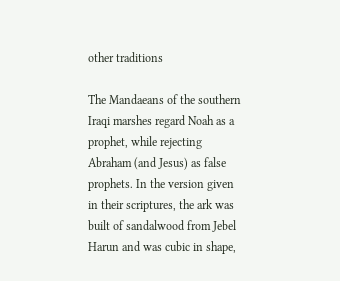other traditions

The Mandaeans of the southern Iraqi marshes regard Noah as a prophet, while rejecting Abraham (and Jesus) as false prophets. In the version given in their scriptures, the ark was built of sandalwood from Jebel Harun and was cubic in shape,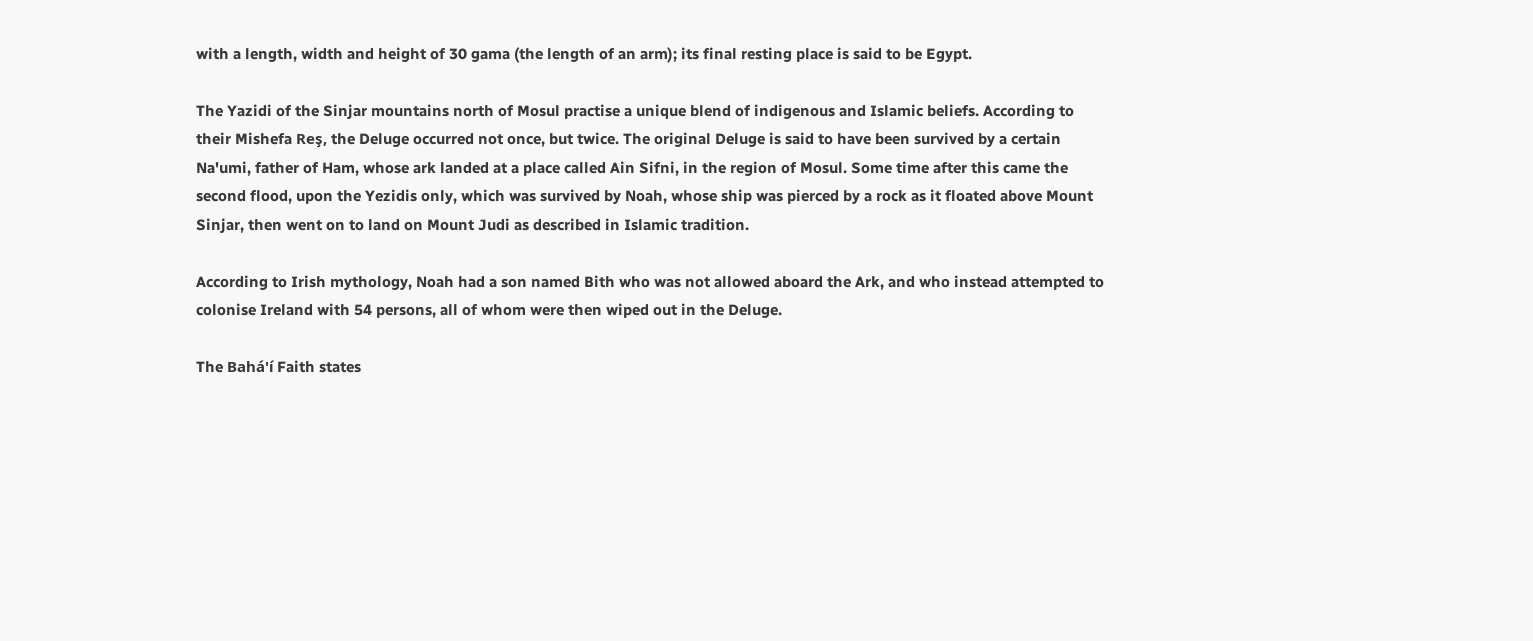with a length, width and height of 30 gama (the length of an arm); its final resting place is said to be Egypt.

The Yazidi of the Sinjar mountains north of Mosul practise a unique blend of indigenous and Islamic beliefs. According to their Mishefa Reş, the Deluge occurred not once, but twice. The original Deluge is said to have been survived by a certain Na'umi, father of Ham, whose ark landed at a place called Ain Sifni, in the region of Mosul. Some time after this came the second flood, upon the Yezidis only, which was survived by Noah, whose ship was pierced by a rock as it floated above Mount Sinjar, then went on to land on Mount Judi as described in Islamic tradition.

According to Irish mythology, Noah had a son named Bith who was not allowed aboard the Ark, and who instead attempted to colonise Ireland with 54 persons, all of whom were then wiped out in the Deluge.

The Bahá'í Faith states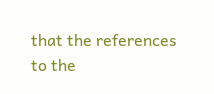that the references to the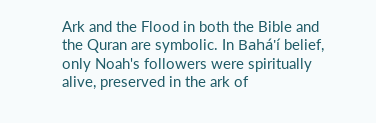Ark and the Flood in both the Bible and the Quran are symbolic. In Bahá'í belief, only Noah's followers were spiritually alive, preserved in the ark of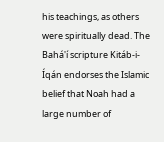his teachings, as others were spiritually dead. The Bahá'í scripture Kitáb-i-Íqán endorses the Islamic belief that Noah had a large number of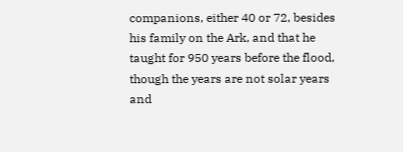companions, either 40 or 72, besides his family on the Ark, and that he taught for 950 years before the flood, though the years are not solar years and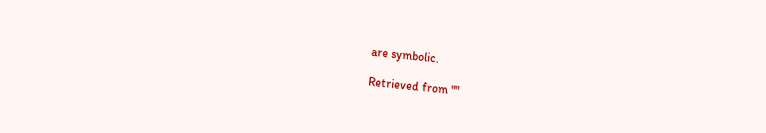are symbolic.

Retrieved from ""